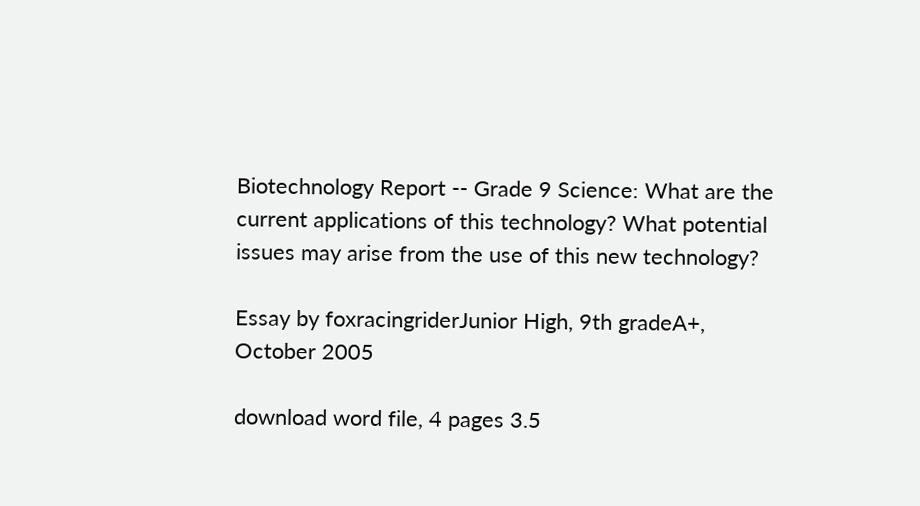Biotechnology Report -- Grade 9 Science: What are the current applications of this technology? What potential issues may arise from the use of this new technology?

Essay by foxracingriderJunior High, 9th gradeA+, October 2005

download word file, 4 pages 3.5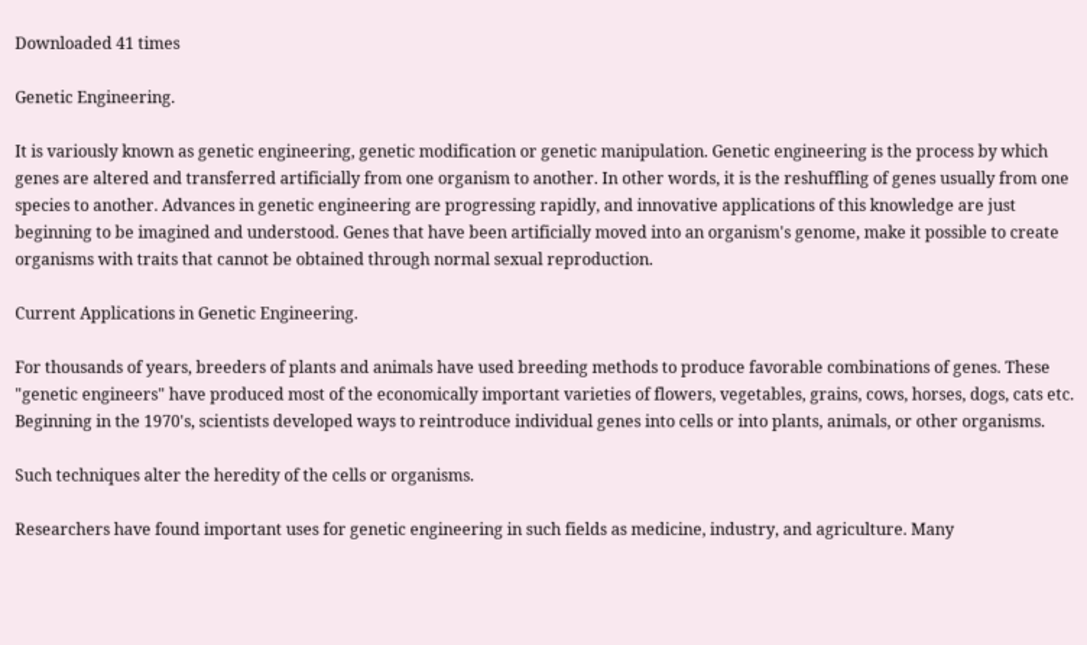Downloaded 41 times

Genetic Engineering.

It is variously known as genetic engineering, genetic modification or genetic manipulation. Genetic engineering is the process by which genes are altered and transferred artificially from one organism to another. In other words, it is the reshuffling of genes usually from one species to another. Advances in genetic engineering are progressing rapidly, and innovative applications of this knowledge are just beginning to be imagined and understood. Genes that have been artificially moved into an organism's genome, make it possible to create organisms with traits that cannot be obtained through normal sexual reproduction.

Current Applications in Genetic Engineering.

For thousands of years, breeders of plants and animals have used breeding methods to produce favorable combinations of genes. These "genetic engineers" have produced most of the economically important varieties of flowers, vegetables, grains, cows, horses, dogs, cats etc. Beginning in the 1970's, scientists developed ways to reintroduce individual genes into cells or into plants, animals, or other organisms.

Such techniques alter the heredity of the cells or organisms.

Researchers have found important uses for genetic engineering in such fields as medicine, industry, and agriculture. Many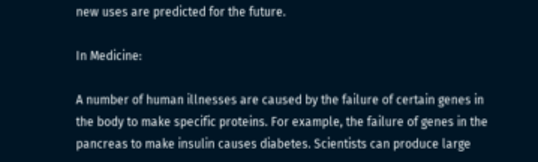new uses are predicted for the future.

In Medicine:

A number of human illnesses are caused by the failure of certain genes in the body to make specific proteins. For example, the failure of genes in the pancreas to make insulin causes diabetes. Scientists can produce large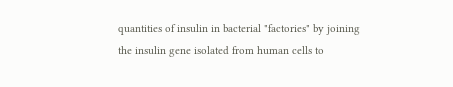quantities of insulin in bacterial "factories" by joining the insulin gene isolated from human cells to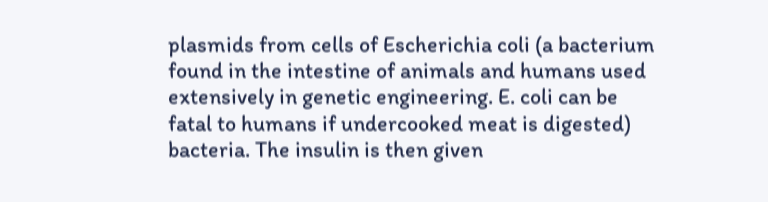plasmids from cells of Escherichia coli (a bacterium found in the intestine of animals and humans used extensively in genetic engineering. E. coli can be fatal to humans if undercooked meat is digested) bacteria. The insulin is then given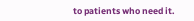to patients who need it.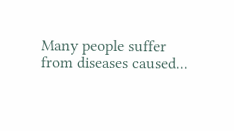Many people suffer from diseases caused...